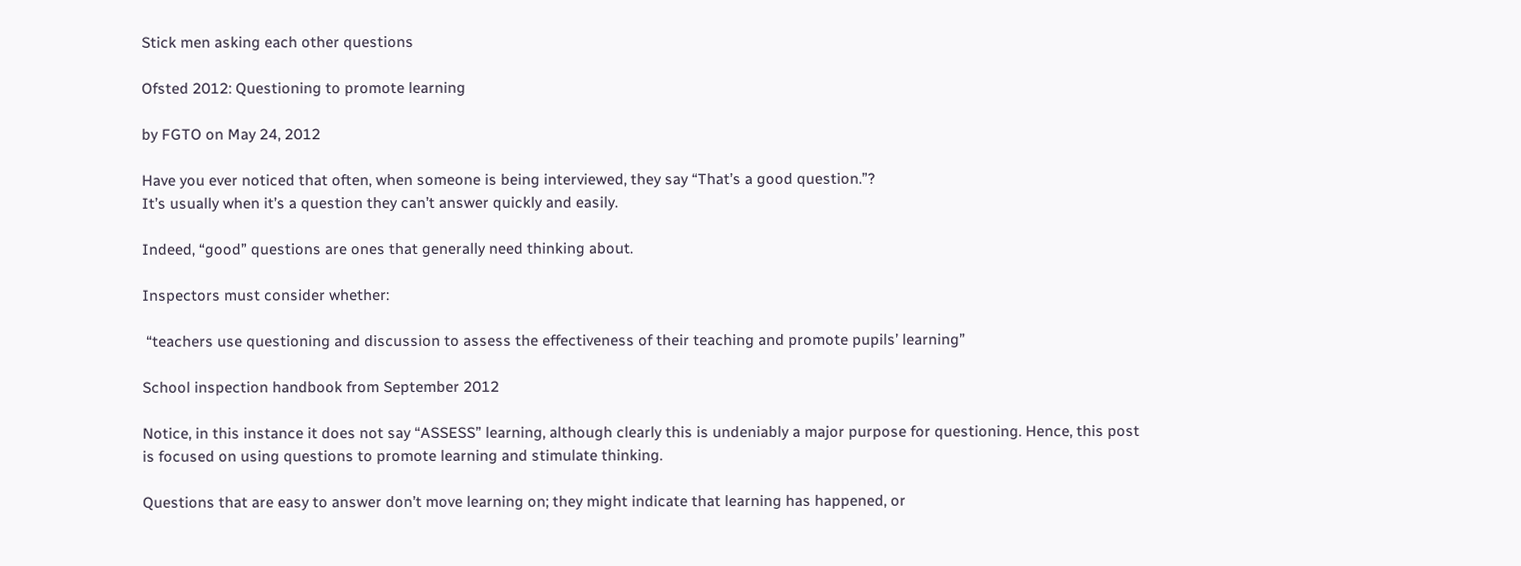Stick men asking each other questions

Ofsted 2012: Questioning to promote learning

by FGTO on May 24, 2012

Have you ever noticed that often, when someone is being interviewed, they say “That’s a good question.”?
It’s usually when it’s a question they can’t answer quickly and easily.

Indeed, “good” questions are ones that generally need thinking about.

Inspectors must consider whether:

 “teachers use questioning and discussion to assess the effectiveness of their teaching and promote pupils’ learning”

School inspection handbook from September 2012

Notice, in this instance it does not say “ASSESS” learning, although clearly this is undeniably a major purpose for questioning. Hence, this post is focused on using questions to promote learning and stimulate thinking.

Questions that are easy to answer don’t move learning on; they might indicate that learning has happened, or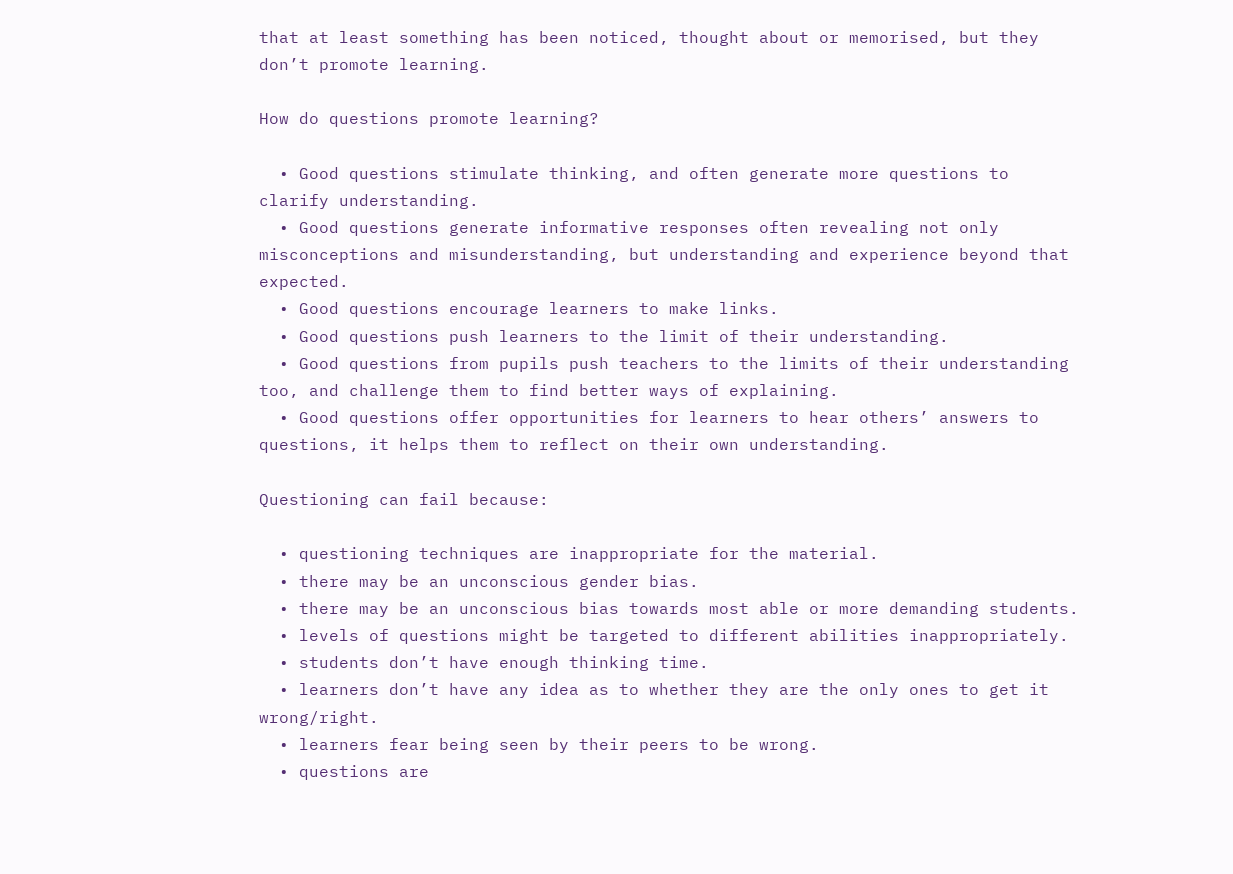that at least something has been noticed, thought about or memorised, but they don’t promote learning.

How do questions promote learning?

  • Good questions stimulate thinking, and often generate more questions to clarify understanding.
  • Good questions generate informative responses often revealing not only misconceptions and misunderstanding, but understanding and experience beyond that expected.
  • Good questions encourage learners to make links.
  • Good questions push learners to the limit of their understanding.
  • Good questions from pupils push teachers to the limits of their understanding too, and challenge them to find better ways of explaining.
  • Good questions offer opportunities for learners to hear others’ answers to questions, it helps them to reflect on their own understanding.

Questioning can fail because:

  • questioning techniques are inappropriate for the material.
  • there may be an unconscious gender bias.
  • there may be an unconscious bias towards most able or more demanding students.
  • levels of questions might be targeted to different abilities inappropriately.
  • students don’t have enough thinking time.
  • learners don’t have any idea as to whether they are the only ones to get it wrong/right.
  • learners fear being seen by their peers to be wrong.
  • questions are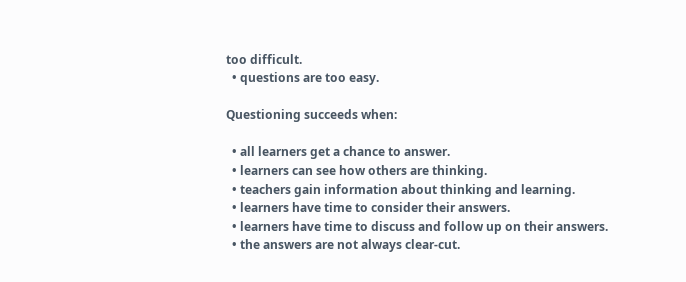too difficult.
  • questions are too easy.

Questioning succeeds when:

  • all learners get a chance to answer.
  • learners can see how others are thinking.
  • teachers gain information about thinking and learning.
  • learners have time to consider their answers.
  • learners have time to discuss and follow up on their answers.
  • the answers are not always clear-cut.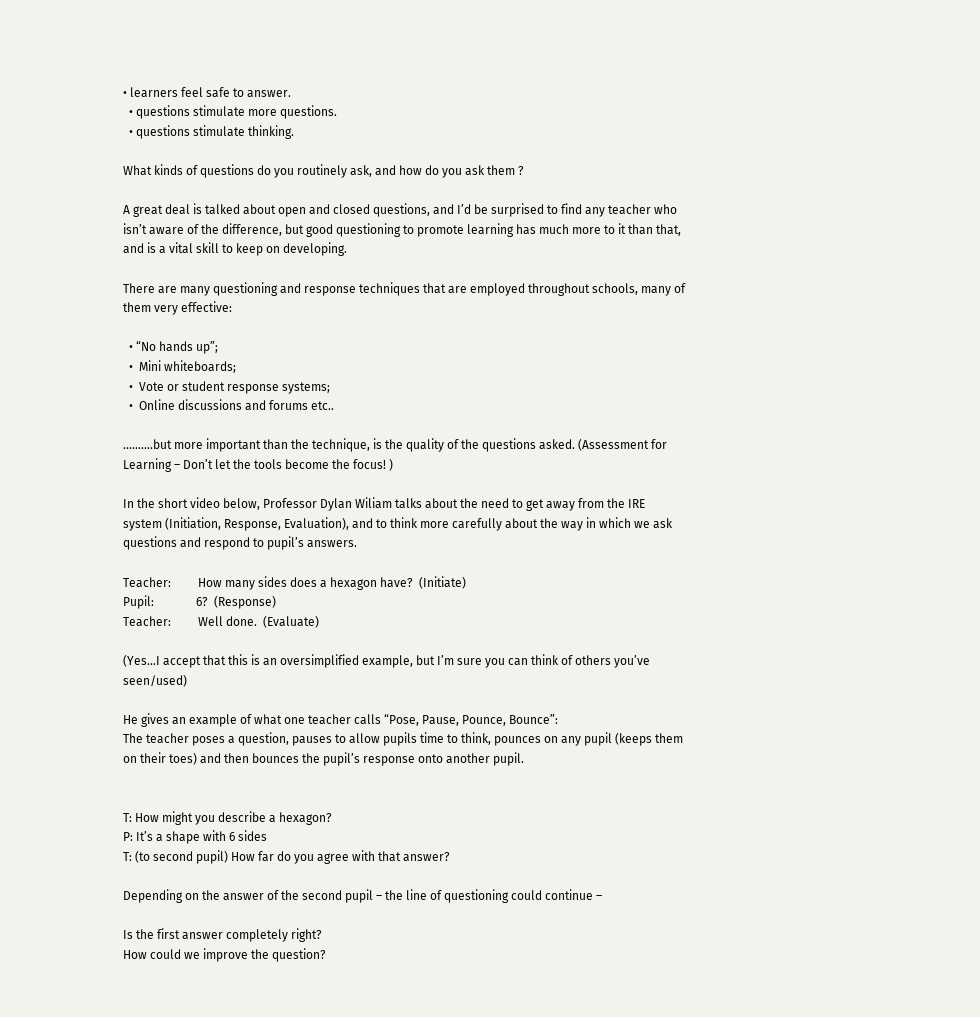• learners feel safe to answer.
  • questions stimulate more questions.
  • questions stimulate thinking.

What kinds of questions do you routinely ask, and how do you ask them ?

A great deal is talked about open and closed questions, and I’d be surprised to find any teacher who isn’t aware of the difference, but good questioning to promote learning has much more to it than that, and is a vital skill to keep on developing.

There are many questioning and response techniques that are employed throughout schools, many of them very effective:

  • “No hands up”;
  •  Mini whiteboards;
  •  Vote or student response systems;
  •  Online discussions and forums etc..

……….but more important than the technique, is the quality of the questions asked. (Assessment for Learning – Don’t let the tools become the focus! )

In the short video below, Professor Dylan Wiliam talks about the need to get away from the IRE system (Initiation, Response, Evaluation), and to think more carefully about the way in which we ask questions and respond to pupil’s answers.

Teacher:         How many sides does a hexagon have?  (Initiate)
Pupil:              6?  (Response)
Teacher:         Well done.  (Evaluate)

(Yes…I accept that this is an oversimplified example, but I’m sure you can think of others you’ve seen/used)

He gives an example of what one teacher calls “Pose, Pause, Pounce, Bounce”:
The teacher poses a question, pauses to allow pupils time to think, pounces on any pupil (keeps them on their toes) and then bounces the pupil’s response onto another pupil.


T: How might you describe a hexagon?
P: It’s a shape with 6 sides
T: (to second pupil) How far do you agree with that answer?

Depending on the answer of the second pupil – the line of questioning could continue –

Is the first answer completely right?
How could we improve the question?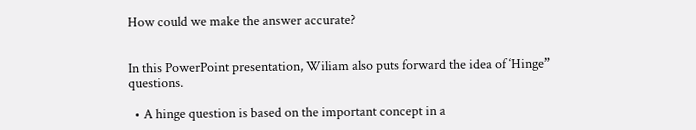How could we make the answer accurate?


In this PowerPoint presentation, Wiliam also puts forward the idea of ‘Hinge” questions.

  • A hinge question is based on the important concept in a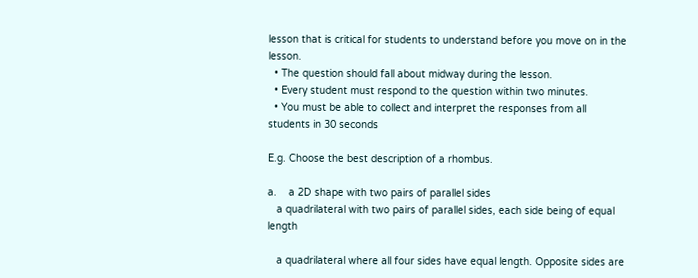lesson that is critical for students to understand before you move on in the lesson.
  • The question should fall about midway during the lesson.
  • Every student must respond to the question within two minutes.
  • You must be able to collect and interpret the responses from all students in 30 seconds

E.g. Choose the best description of a rhombus.

a.    a 2D shape with two pairs of parallel sides
   a quadrilateral with two pairs of parallel sides, each side being of equal length

   a quadrilateral where all four sides have equal length. Opposite sides are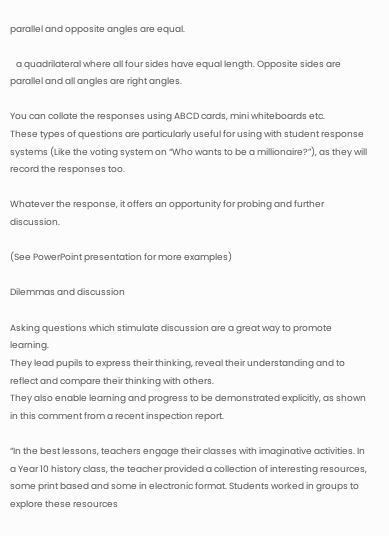parallel and opposite angles are equal.

   a quadrilateral where all four sides have equal length. Opposite sides are parallel and all angles are right angles.

You can collate the responses using ABCD cards, mini whiteboards etc.
These types of questions are particularly useful for using with student response systems (Like the voting system on “Who wants to be a millionaire?”), as they will record the responses too.

Whatever the response, it offers an opportunity for probing and further discussion.

(See PowerPoint presentation for more examples)

Dilemmas and discussion

Asking questions which stimulate discussion are a great way to promote learning.
They lead pupils to express their thinking, reveal their understanding and to reflect and compare their thinking with others.
They also enable learning and progress to be demonstrated explicitly, as shown in this comment from a recent inspection report.

“In the best lessons, teachers engage their classes with imaginative activities. In a Year 10 history class, the teacher provided a collection of interesting resources, some print based and some in electronic format. Students worked in groups to explore these resources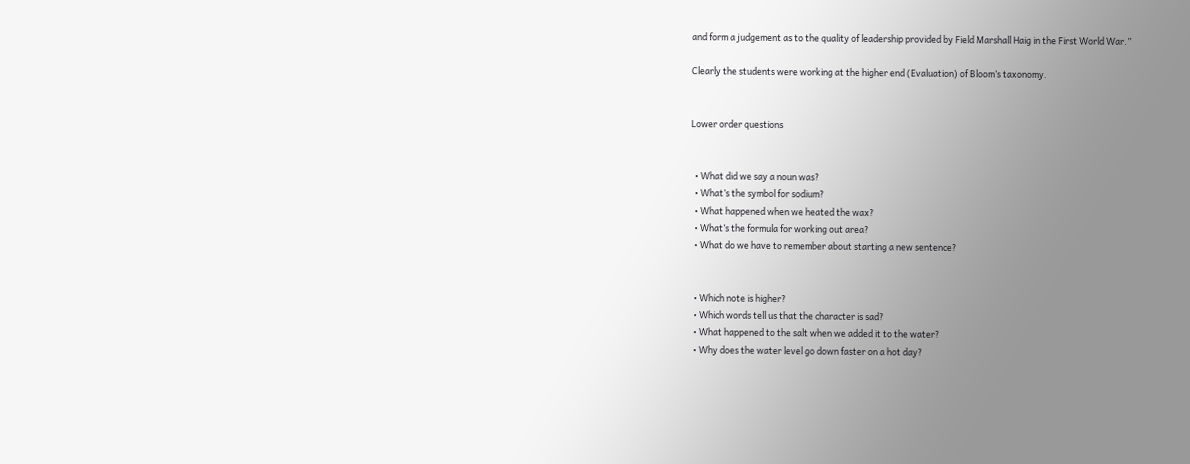and form a judgement as to the quality of leadership provided by Field Marshall Haig in the First World War.”

Clearly the students were working at the higher end (Evaluation) of Bloom’s taxonomy.


Lower order questions


  • What did we say a noun was?
  • What’s the symbol for sodium?
  • What happened when we heated the wax?
  • What’s the formula for working out area?
  • What do we have to remember about starting a new sentence?


  • Which note is higher?
  • Which words tell us that the character is sad?
  • What happened to the salt when we added it to the water?
  • Why does the water level go down faster on a hot day?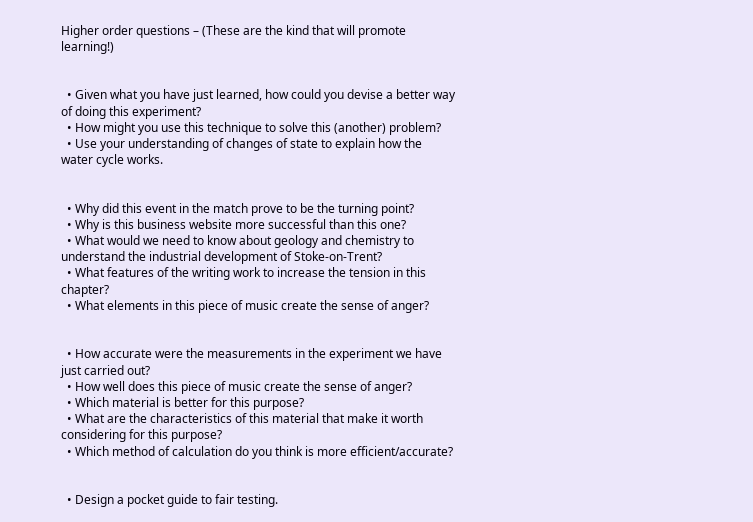Higher order questions – (These are the kind that will promote learning!)


  • Given what you have just learned, how could you devise a better way of doing this experiment?
  • How might you use this technique to solve this (another) problem?
  • Use your understanding of changes of state to explain how the water cycle works.


  • Why did this event in the match prove to be the turning point?
  • Why is this business website more successful than this one?
  • What would we need to know about geology and chemistry to understand the industrial development of Stoke-on-Trent?
  • What features of the writing work to increase the tension in this chapter?
  • What elements in this piece of music create the sense of anger?


  • How accurate were the measurements in the experiment we have just carried out?
  • How well does this piece of music create the sense of anger?
  • Which material is better for this purpose?
  • What are the characteristics of this material that make it worth considering for this purpose?
  • Which method of calculation do you think is more efficient/accurate?


  • Design a pocket guide to fair testing.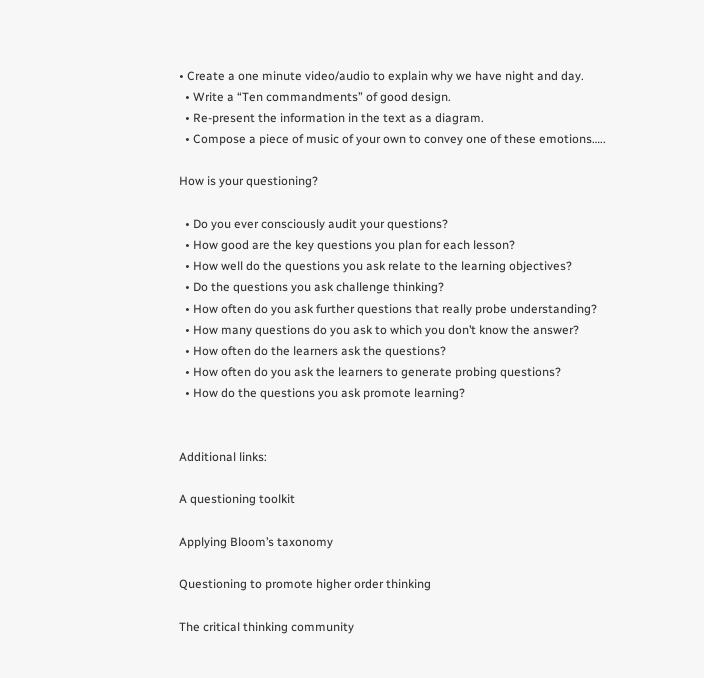• Create a one minute video/audio to explain why we have night and day.
  • Write a “Ten commandments” of good design.
  • Re-present the information in the text as a diagram.
  • Compose a piece of music of your own to convey one of these emotions…..

How is your questioning?

  • Do you ever consciously audit your questions?
  • How good are the key questions you plan for each lesson?
  • How well do the questions you ask relate to the learning objectives?
  • Do the questions you ask challenge thinking?
  • How often do you ask further questions that really probe understanding?
  • How many questions do you ask to which you don’t know the answer?
  • How often do the learners ask the questions?
  • How often do you ask the learners to generate probing questions?
  • How do the questions you ask promote learning?


Additional links:

A questioning toolkit

Applying Bloom’s taxonomy

Questioning to promote higher order thinking

The critical thinking community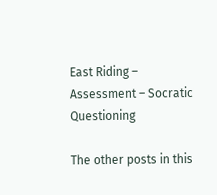East Riding – Assessment – Socratic Questioning

The other posts in this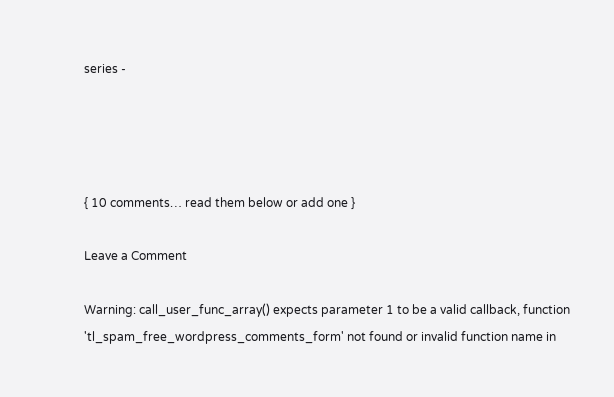series -




{ 10 comments… read them below or add one }

Leave a Comment

Warning: call_user_func_array() expects parameter 1 to be a valid callback, function 'tl_spam_free_wordpress_comments_form' not found or invalid function name in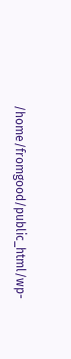/home/fromgood/public_html/wp-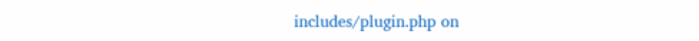includes/plugin.php on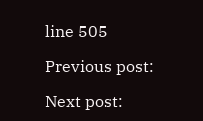line 505

Previous post:

Next post: